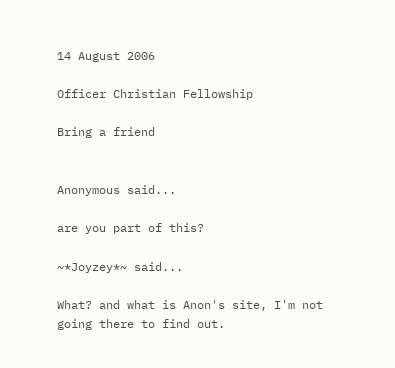14 August 2006

Officer Christian Fellowship

Bring a friend


Anonymous said...

are you part of this?

~*Joyzey*~ said...

What? and what is Anon's site, I'm not going there to find out.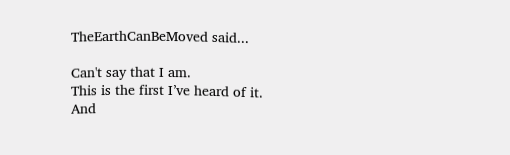TheEarthCanBeMoved said...

Can't say that I am.
This is the first I’ve heard of it.
And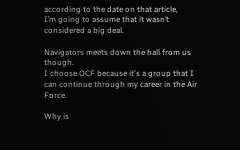according to the date on that article,
I’m going to assume that it wasn’t considered a big deal.

Navigators meets down the hall from us though.
I choose OCF because it's a group that I can continue through my career in the Air Force.

Why is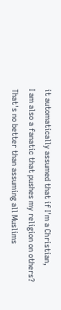it automatically assumed that if I'm a Christian,
I am also a fanatic that pushes my religion on others?
That's no better than assuming all Muslims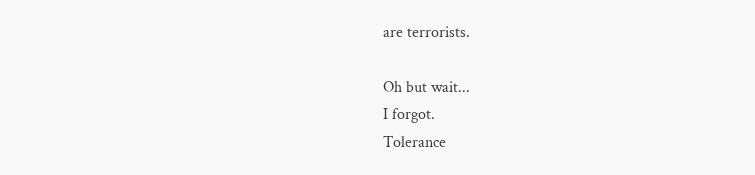are terrorists.

Oh but wait...
I forgot.
Tolerance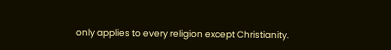only applies to every religion except Christianity.